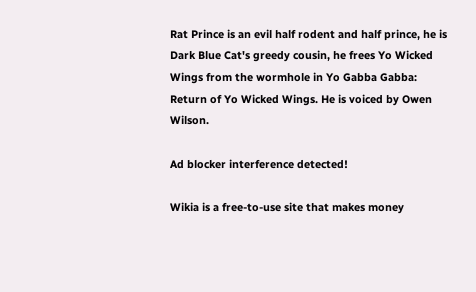Rat Prince is an evil half rodent and half prince, he is Dark Blue Cat's greedy cousin, he frees Yo Wicked Wings from the wormhole in Yo Gabba Gabba: Return of Yo Wicked Wings. He is voiced by Owen Wilson.

Ad blocker interference detected!

Wikia is a free-to-use site that makes money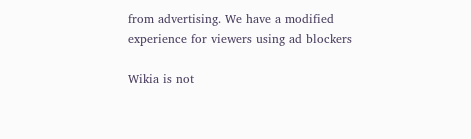from advertising. We have a modified experience for viewers using ad blockers

Wikia is not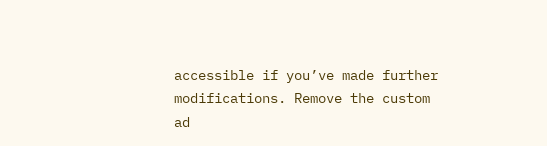accessible if you’ve made further modifications. Remove the custom ad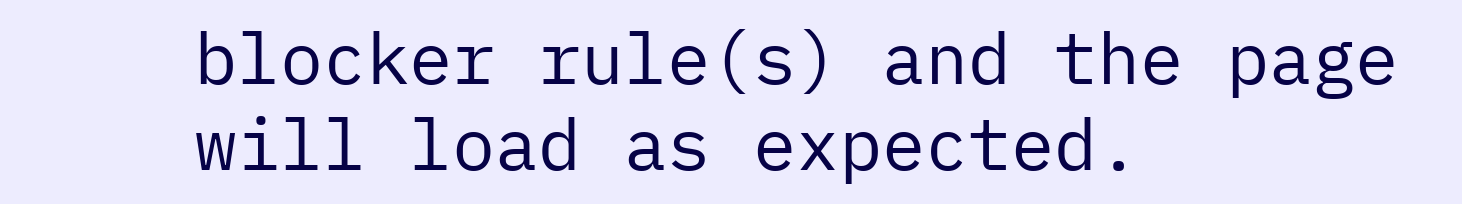blocker rule(s) and the page will load as expected.